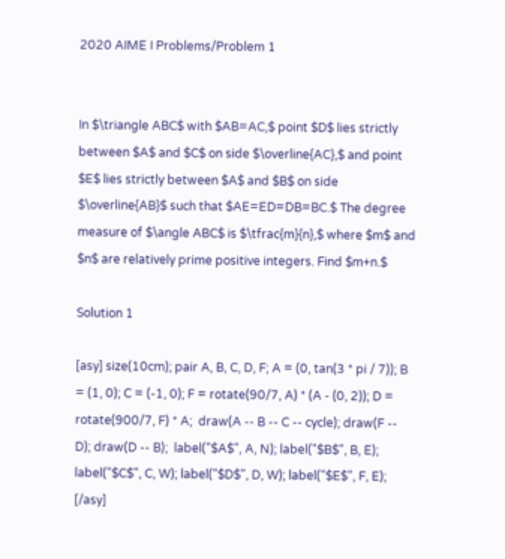2020 AIME I Problems/Problem 1


In $\triangle ABC$ with $AB=AC,$ point $D$ lies strictly between $A$ and $C$ on side $\overline{AC},$ and point $E$ lies strictly between $A$ and $B$ on side $\overline{AB}$ such that $AE=ED=DB=BC.$ The degree measure of $\angle ABC$ is $\tfrac{m}{n},$ where $m$ and $n$ are relatively prime positive integers. Find $m+n.$

Solution 1

[asy] size(10cm); pair A, B, C, D, F; A = (0, tan(3 * pi / 7)); B = (1, 0); C = (-1, 0); F = rotate(90/7, A) * (A - (0, 2)); D = rotate(900/7, F) * A;  draw(A -- B -- C -- cycle); draw(F -- D); draw(D -- B);  label("$A$", A, N); label("$B$", B, E); label("$C$", C, W); label("$D$", D, W); label("$E$", F, E); [/asy]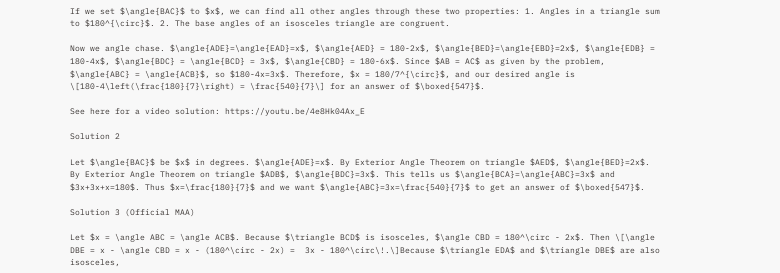If we set $\angle{BAC}$ to $x$, we can find all other angles through these two properties: 1. Angles in a triangle sum to $180^{\circ}$. 2. The base angles of an isosceles triangle are congruent.

Now we angle chase. $\angle{ADE}=\angle{EAD}=x$, $\angle{AED} = 180-2x$, $\angle{BED}=\angle{EBD}=2x$, $\angle{EDB} = 180-4x$, $\angle{BDC} = \angle{BCD} = 3x$, $\angle{CBD} = 180-6x$. Since $AB = AC$ as given by the problem, $\angle{ABC} = \angle{ACB}$, so $180-4x=3x$. Therefore, $x = 180/7^{\circ}$, and our desired angle is \[180-4\left(\frac{180}{7}\right) = \frac{540}{7}\] for an answer of $\boxed{547}$.

See here for a video solution: https://youtu.be/4e8Hk04Ax_E

Solution 2

Let $\angle{BAC}$ be $x$ in degrees. $\angle{ADE}=x$. By Exterior Angle Theorem on triangle $AED$, $\angle{BED}=2x$. By Exterior Angle Theorem on triangle $ADB$, $\angle{BDC}=3x$. This tells us $\angle{BCA}=\angle{ABC}=3x$ and $3x+3x+x=180$. Thus $x=\frac{180}{7}$ and we want $\angle{ABC}=3x=\frac{540}{7}$ to get an answer of $\boxed{547}$.

Solution 3 (Official MAA)

Let $x = \angle ABC = \angle ACB$. Because $\triangle BCD$ is isosceles, $\angle CBD = 180^\circ - 2x$. Then \[\angle DBE = x - \angle CBD = x - (180^\circ - 2x) =  3x - 180^\circ\!.\]Because $\triangle EDA$ and $\triangle DBE$ are also isosceles,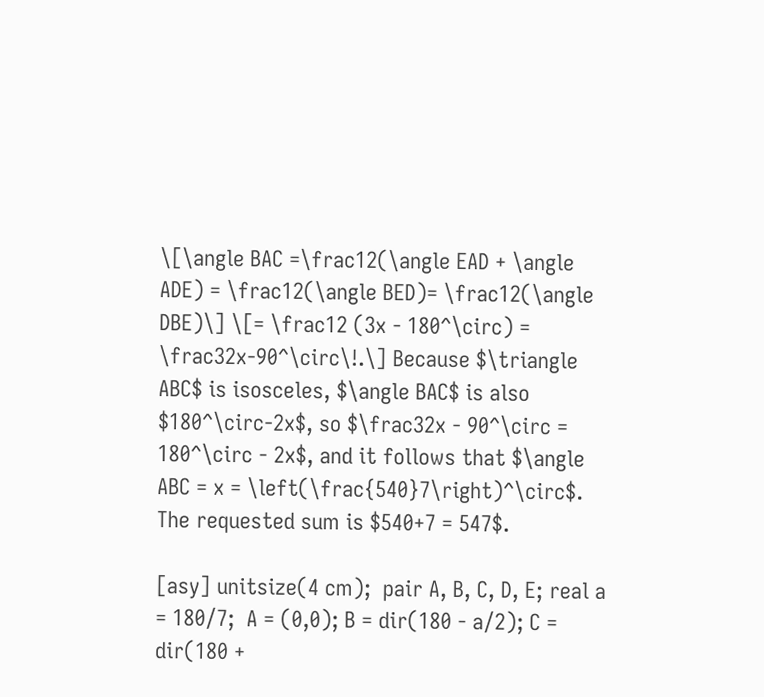\[\angle BAC =\frac12(\angle EAD + \angle ADE) = \frac12(\angle BED)= \frac12(\angle DBE)\] \[= \frac12 (3x - 180^\circ) = \frac32x-90^\circ\!.\] Because $\triangle ABC$ is isosceles, $\angle BAC$ is also $180^\circ-2x$, so $\frac32x - 90^\circ = 180^\circ - 2x$, and it follows that $\angle ABC = x = \left(\frac{540}7\right)^\circ$. The requested sum is $540+7 = 547$.

[asy] unitsize(4 cm);  pair A, B, C, D, E; real a = 180/7;  A = (0,0); B = dir(180 - a/2); C = dir(180 +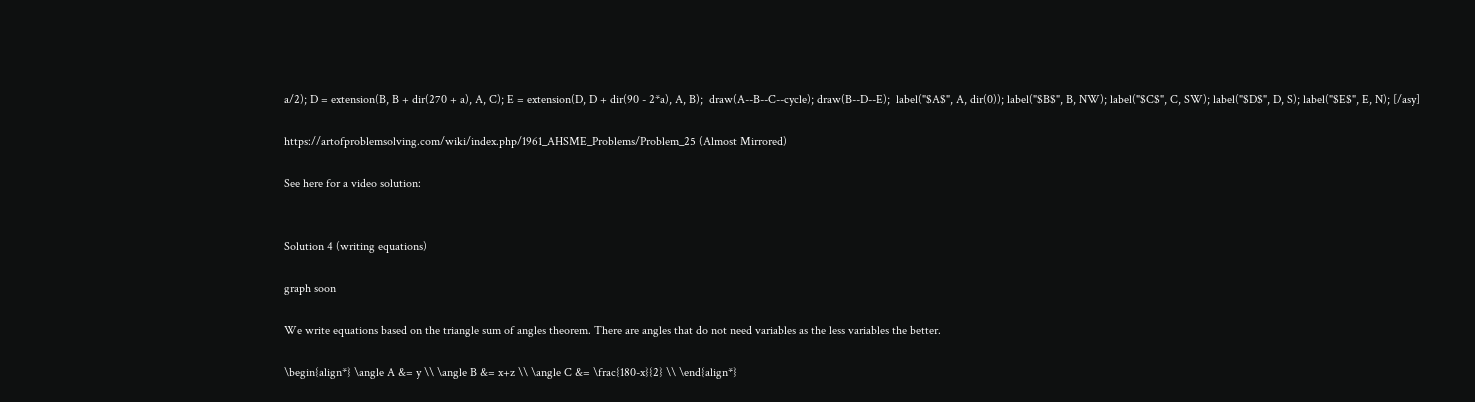a/2); D = extension(B, B + dir(270 + a), A, C); E = extension(D, D + dir(90 - 2*a), A, B);  draw(A--B--C--cycle); draw(B--D--E);  label("$A$", A, dir(0)); label("$B$", B, NW); label("$C$", C, SW); label("$D$", D, S); label("$E$", E, N); [/asy]

https://artofproblemsolving.com/wiki/index.php/1961_AHSME_Problems/Problem_25 (Almost Mirrored)

See here for a video solution:


Solution 4 (writing equations)

graph soon

We write equations based on the triangle sum of angles theorem. There are angles that do not need variables as the less variables the better.

\begin{align*} \angle A &= y \\ \angle B &= x+z \\ \angle C &= \frac{180-x}{2} \\ \end{align*}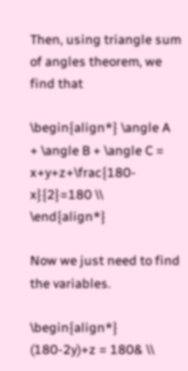Then, using triangle sum of angles theorem, we find that

\begin{align*} \angle A + \angle B + \angle C = x+y+z+\frac{180-x}{2}=180 \\ \end{align*}

Now we just need to find the variables.

\begin{align*} (180-2y)+z = 180& \\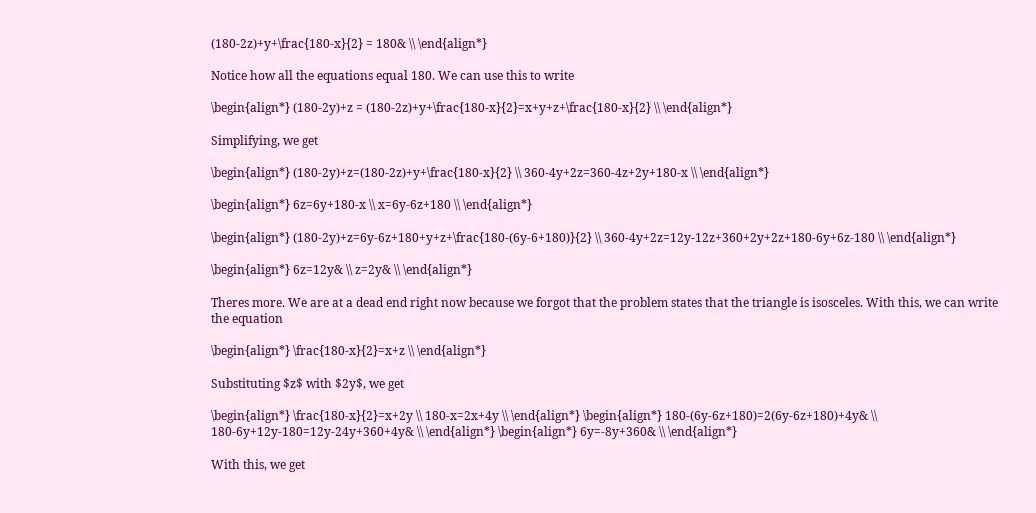(180-2z)+y+\frac{180-x}{2} = 180& \\ \end{align*}

Notice how all the equations equal 180. We can use this to write

\begin{align*} (180-2y)+z = (180-2z)+y+\frac{180-x}{2}=x+y+z+\frac{180-x}{2} \\ \end{align*}

Simplifying, we get

\begin{align*} (180-2y)+z=(180-2z)+y+\frac{180-x}{2} \\ 360-4y+2z=360-4z+2y+180-x \\ \end{align*}

\begin{align*} 6z=6y+180-x \\ x=6y-6z+180 \\ \end{align*}

\begin{align*} (180-2y)+z=6y-6z+180+y+z+\frac{180-(6y-6+180)}{2} \\ 360-4y+2z=12y-12z+360+2y+2z+180-6y+6z-180 \\ \end{align*}

\begin{align*} 6z=12y& \\ z=2y& \\ \end{align*}

Theres more. We are at a dead end right now because we forgot that the problem states that the triangle is isosceles. With this, we can write the equation

\begin{align*} \frac{180-x}{2}=x+z \\ \end{align*}

Substituting $z$ with $2y$, we get

\begin{align*} \frac{180-x}{2}=x+2y \\ 180-x=2x+4y \\ \end{align*} \begin{align*} 180-(6y-6z+180)=2(6y-6z+180)+4y& \\ 180-6y+12y-180=12y-24y+360+4y& \\ \end{align*} \begin{align*} 6y=-8y+360& \\ \end{align*}

With this, we get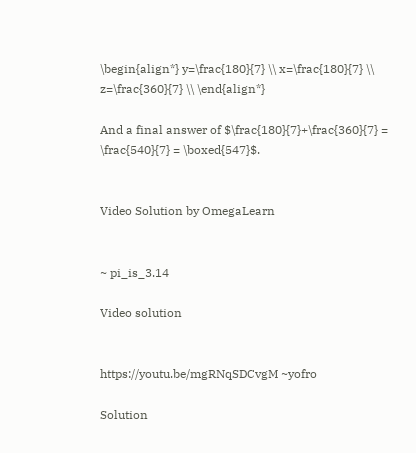\begin{align*} y=\frac{180}{7} \\ x=\frac{180}{7} \\ z=\frac{360}{7} \\ \end{align*}

And a final answer of $\frac{180}{7}+\frac{360}{7} = \frac{540}{7} = \boxed{547}$.


Video Solution by OmegaLearn


~ pi_is_3.14

Video solution


https://youtu.be/mgRNqSDCvgM ~yofro

Solution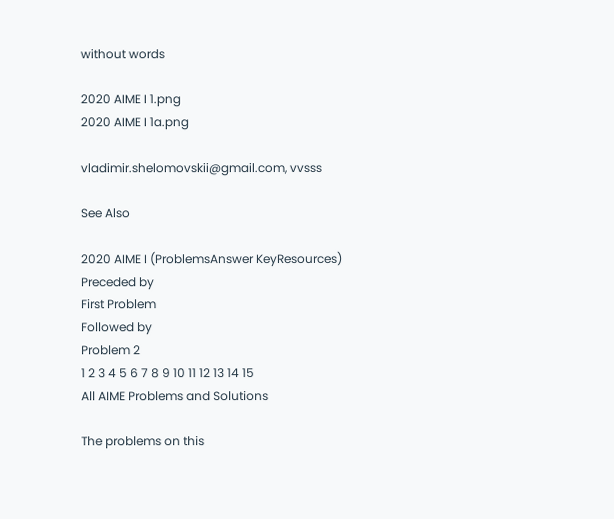without words

2020 AIME I 1.png
2020 AIME I 1a.png

vladimir.shelomovskii@gmail.com, vvsss

See Also

2020 AIME I (ProblemsAnswer KeyResources)
Preceded by
First Problem
Followed by
Problem 2
1 2 3 4 5 6 7 8 9 10 11 12 13 14 15
All AIME Problems and Solutions

The problems on this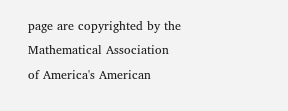page are copyrighted by the Mathematical Association of America's American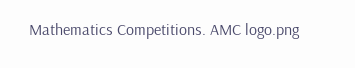Mathematics Competitions. AMC logo.png